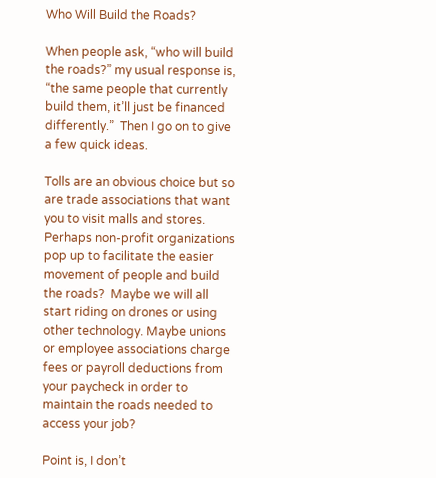Who Will Build the Roads?

When people ask, “who will build the roads?” my usual response is, “the same people that currently build them, it’ll just be financed differently.”  Then I go on to give a few quick ideas.

Tolls are an obvious choice but so are trade associations that want you to visit malls and stores.  Perhaps non-profit organizations pop up to facilitate the easier movement of people and build the roads?  Maybe we will all start riding on drones or using other technology. Maybe unions or employee associations charge fees or payroll deductions from your paycheck in order to maintain the roads needed to access your job?

Point is, I don’t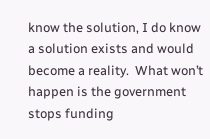know the solution, I do know a solution exists and would become a reality.  What won’t happen is the government stops funding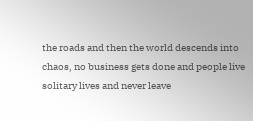the roads and then the world descends into chaos, no business gets done and people live solitary lives and never leave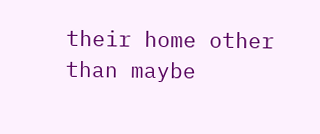their home other than maybe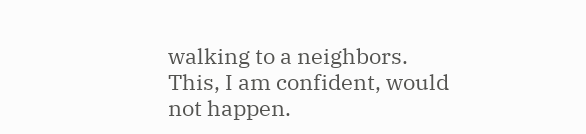walking to a neighbors.  This, I am confident, would not happen.